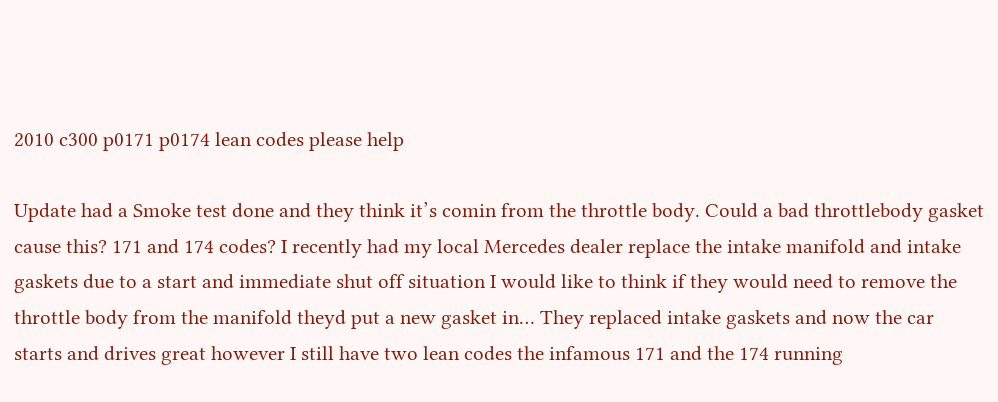2010 c300 p0171 p0174 lean codes please help

Update had a Smoke test done and they think it’s comin from the throttle body. Could a bad throttlebody gasket cause this? 171 and 174 codes? I recently had my local Mercedes dealer replace the intake manifold and intake gaskets due to a start and immediate shut off situation I would like to think if they would need to remove the throttle body from the manifold theyd put a new gasket in… They replaced intake gaskets and now the car starts and drives great however I still have two lean codes the infamous 171 and the 174 running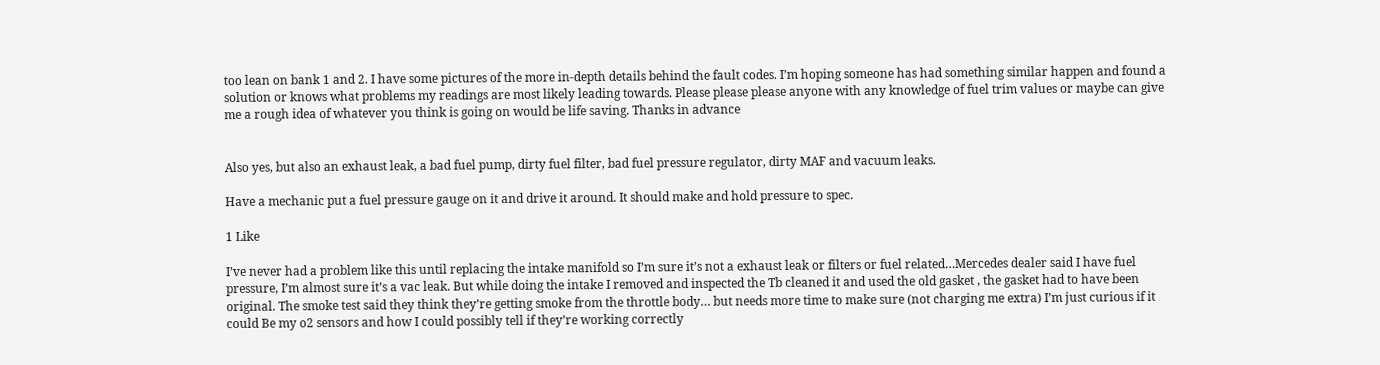too lean on bank 1 and 2. I have some pictures of the more in-depth details behind the fault codes. I’m hoping someone has had something similar happen and found a solution or knows what problems my readings are most likely leading towards. Please please please anyone with any knowledge of fuel trim values or maybe can give me a rough idea of whatever you think is going on would be life saving. Thanks in advance


Also yes, but also an exhaust leak, a bad fuel pump, dirty fuel filter, bad fuel pressure regulator, dirty MAF and vacuum leaks.

Have a mechanic put a fuel pressure gauge on it and drive it around. It should make and hold pressure to spec.

1 Like

I’ve never had a problem like this until replacing the intake manifold so I’m sure it’s not a exhaust leak or filters or fuel related…Mercedes dealer said I have fuel pressure, I’m almost sure it’s a vac leak. But while doing the intake I removed and inspected the Tb cleaned it and used the old gasket , the gasket had to have been original. The smoke test said they think they’re getting smoke from the throttle body… but needs more time to make sure (not charging me extra) I’m just curious if it could Be my o2 sensors and how I could possibly tell if they’re working correctly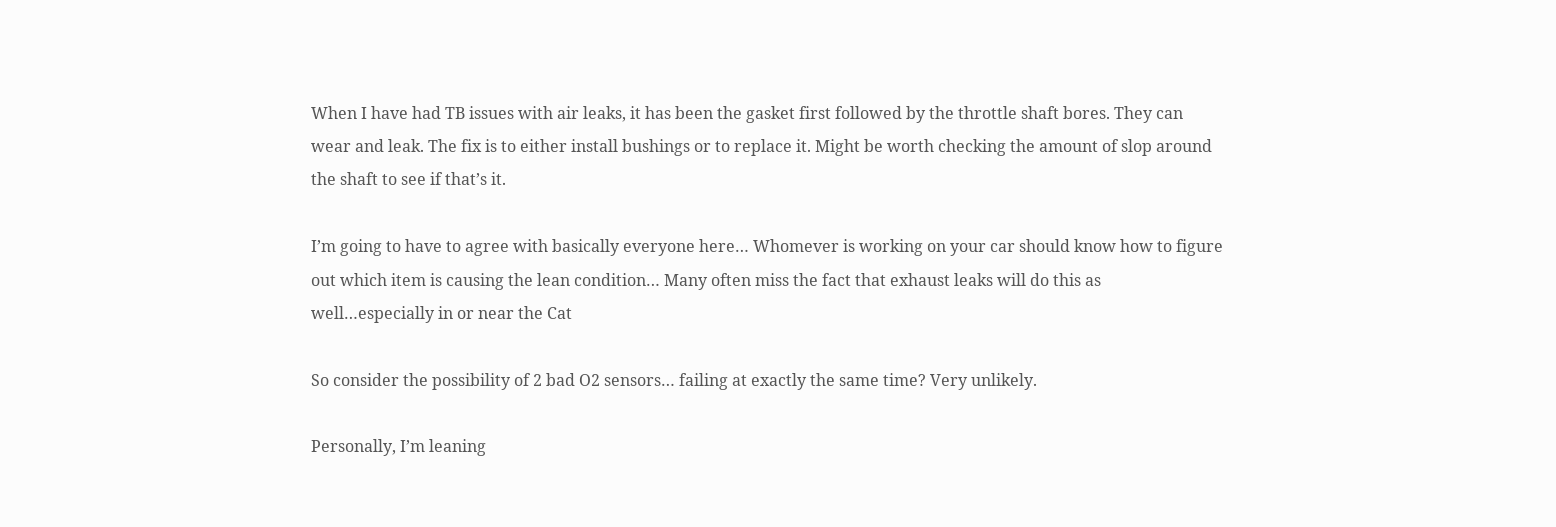When I have had TB issues with air leaks, it has been the gasket first followed by the throttle shaft bores. They can wear and leak. The fix is to either install bushings or to replace it. Might be worth checking the amount of slop around the shaft to see if that’s it.

I’m going to have to agree with basically everyone here… Whomever is working on your car should know how to figure out which item is causing the lean condition… Many often miss the fact that exhaust leaks will do this as well…especially in or near the Cat

So consider the possibility of 2 bad O2 sensors… failing at exactly the same time? Very unlikely.

Personally, I’m leaning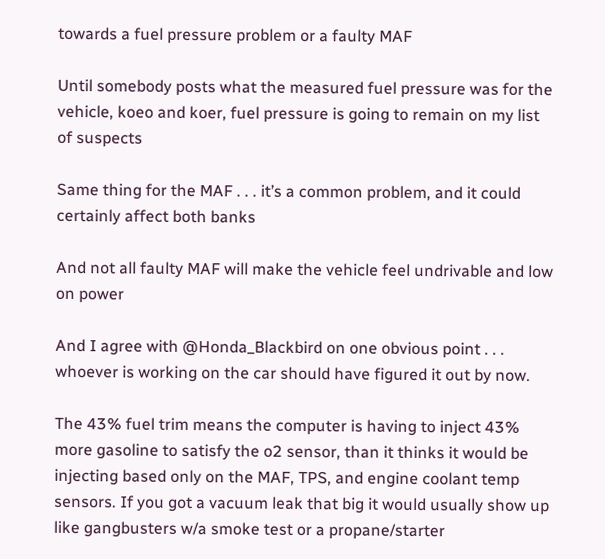towards a fuel pressure problem or a faulty MAF

Until somebody posts what the measured fuel pressure was for the vehicle, koeo and koer, fuel pressure is going to remain on my list of suspects

Same thing for the MAF . . . it’s a common problem, and it could certainly affect both banks

And not all faulty MAF will make the vehicle feel undrivable and low on power

And I agree with @Honda_Blackbird on one obvious point . . . whoever is working on the car should have figured it out by now.

The 43% fuel trim means the computer is having to inject 43% more gasoline to satisfy the o2 sensor, than it thinks it would be injecting based only on the MAF, TPS, and engine coolant temp sensors. If you got a vacuum leak that big it would usually show up like gangbusters w/a smoke test or a propane/starter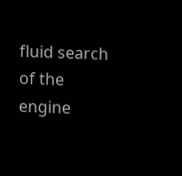fluid search of the engine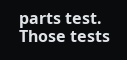parts test. Those tests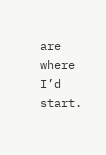are where I’d start.